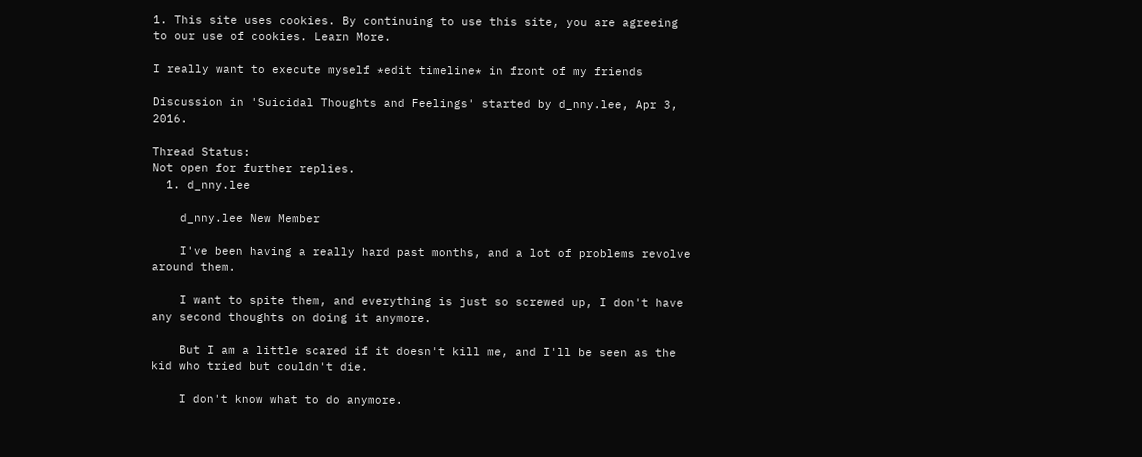1. This site uses cookies. By continuing to use this site, you are agreeing to our use of cookies. Learn More.

I really want to execute myself *edit timeline* in front of my friends

Discussion in 'Suicidal Thoughts and Feelings' started by d_nny.lee, Apr 3, 2016.

Thread Status:
Not open for further replies.
  1. d_nny.lee

    d_nny.lee New Member

    I've been having a really hard past months, and a lot of problems revolve around them.

    I want to spite them, and everything is just so screwed up, I don't have any second thoughts on doing it anymore.

    But I am a little scared if it doesn't kill me, and I'll be seen as the kid who tried but couldn't die.

    I don't know what to do anymore.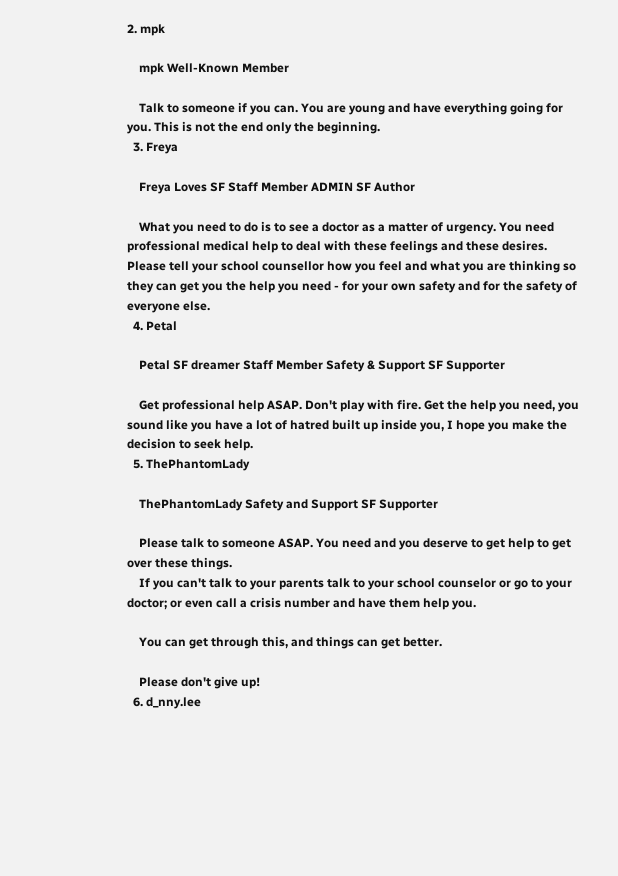2. mpk

    mpk Well-Known Member

    Talk to someone if you can. You are young and have everything going for you. This is not the end only the beginning.
  3. Freya

    Freya Loves SF Staff Member ADMIN SF Author

    What you need to do is to see a doctor as a matter of urgency. You need professional medical help to deal with these feelings and these desires. Please tell your school counsellor how you feel and what you are thinking so they can get you the help you need - for your own safety and for the safety of everyone else.
  4. Petal

    Petal SF dreamer Staff Member Safety & Support SF Supporter

    Get professional help ASAP. Don't play with fire. Get the help you need, you sound like you have a lot of hatred built up inside you, I hope you make the decision to seek help.
  5. ThePhantomLady

    ThePhantomLady Safety and Support SF Supporter

    Please talk to someone ASAP. You need and you deserve to get help to get over these things.
    If you can't talk to your parents talk to your school counselor or go to your doctor; or even call a crisis number and have them help you.

    You can get through this, and things can get better.

    Please don't give up!
  6. d_nny.lee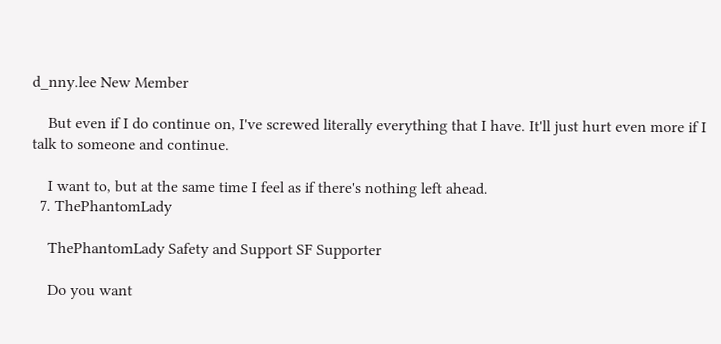d_nny.lee New Member

    But even if I do continue on, I've screwed literally everything that I have. It'll just hurt even more if I talk to someone and continue.

    I want to, but at the same time I feel as if there's nothing left ahead.
  7. ThePhantomLady

    ThePhantomLady Safety and Support SF Supporter

    Do you want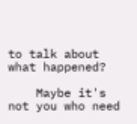to talk about what happened?

    Maybe it's not you who need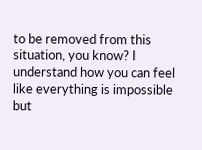to be removed from this situation, you know? I understand how you can feel like everything is impossible but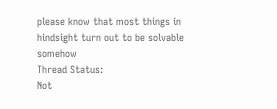please know that most things in hindsight turn out to be solvable somehow
Thread Status:
Not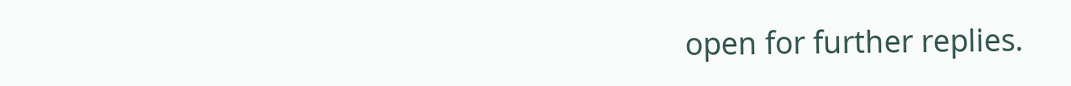open for further replies.